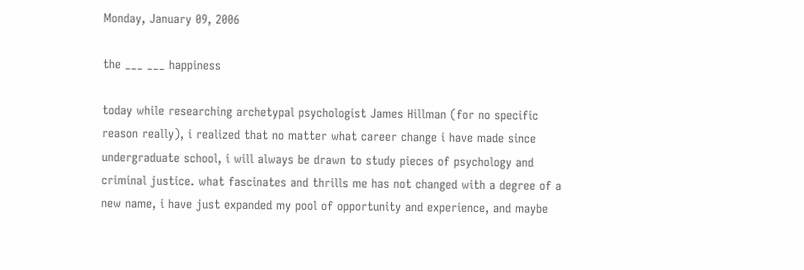Monday, January 09, 2006

the ___ ___ happiness

today while researching archetypal psychologist James Hillman (for no specific reason really), i realized that no matter what career change i have made since undergraduate school, i will always be drawn to study pieces of psychology and criminal justice. what fascinates and thrills me has not changed with a degree of a new name, i have just expanded my pool of opportunity and experience, and maybe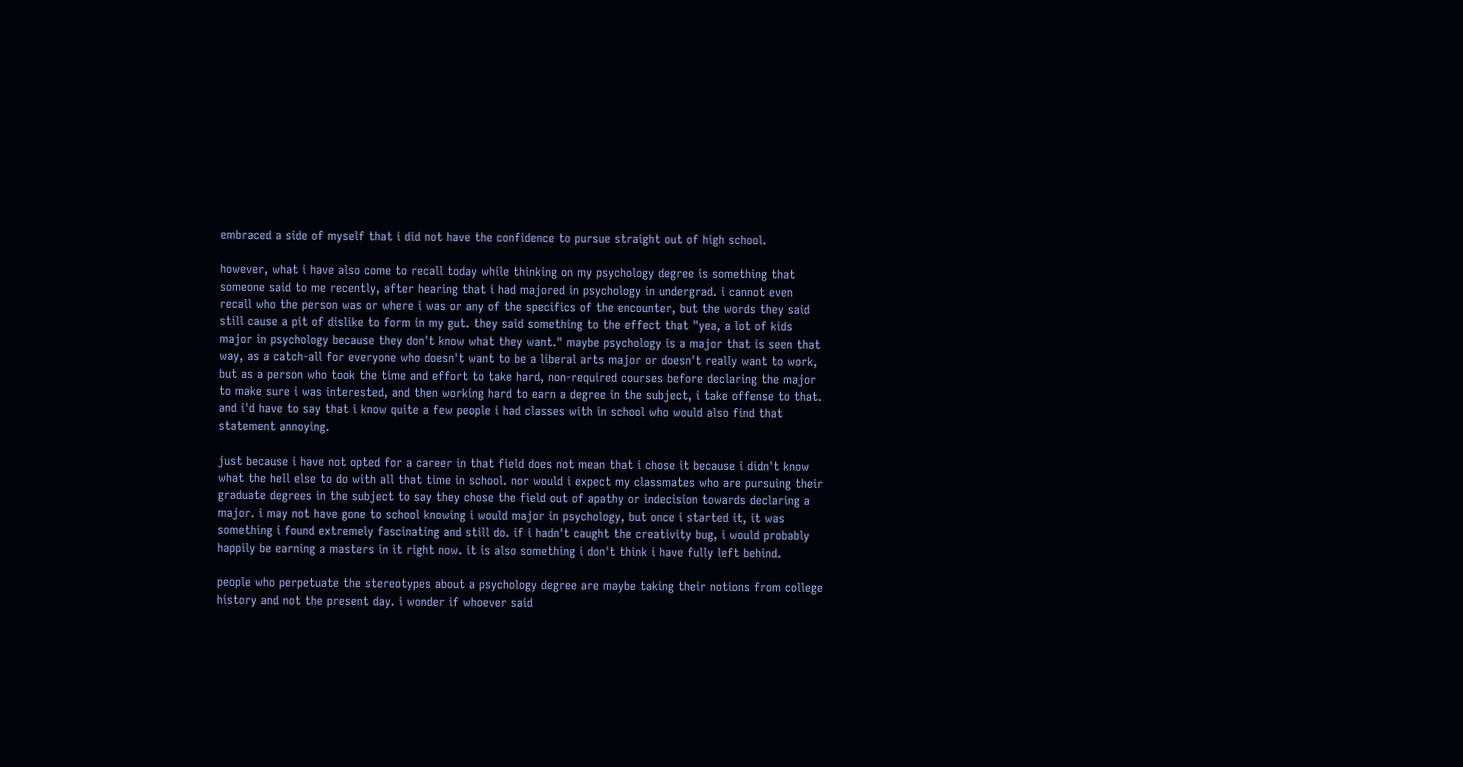embraced a side of myself that i did not have the confidence to pursue straight out of high school.

however, what i have also come to recall today while thinking on my psychology degree is something that someone said to me recently, after hearing that i had majored in psychology in undergrad. i cannot even recall who the person was or where i was or any of the specifics of the encounter, but the words they said still cause a pit of dislike to form in my gut. they said something to the effect that "yea, a lot of kids major in psychology because they don't know what they want." maybe psychology is a major that is seen that way, as a catch-all for everyone who doesn't want to be a liberal arts major or doesn't really want to work, but as a person who took the time and effort to take hard, non-required courses before declaring the major to make sure i was interested, and then working hard to earn a degree in the subject, i take offense to that. and i'd have to say that i know quite a few people i had classes with in school who would also find that statement annoying.

just because i have not opted for a career in that field does not mean that i chose it because i didn't know what the hell else to do with all that time in school. nor would i expect my classmates who are pursuing their graduate degrees in the subject to say they chose the field out of apathy or indecision towards declaring a major. i may not have gone to school knowing i would major in psychology, but once i started it, it was something i found extremely fascinating and still do. if i hadn't caught the creativity bug, i would probably happily be earning a masters in it right now. it is also something i don't think i have fully left behind.

people who perpetuate the stereotypes about a psychology degree are maybe taking their notions from college history and not the present day. i wonder if whoever said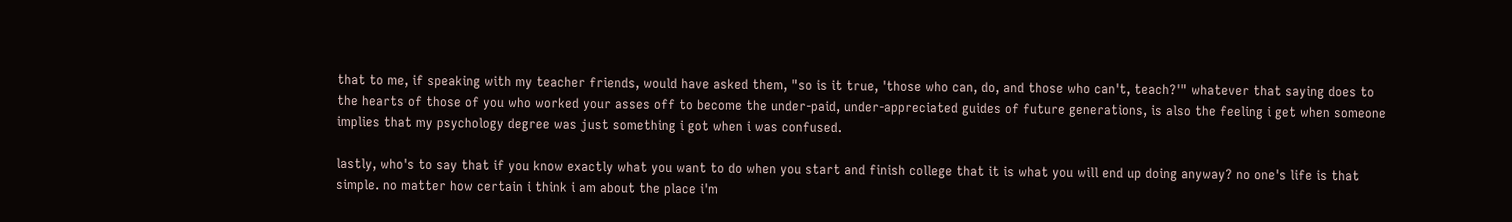that to me, if speaking with my teacher friends, would have asked them, "so is it true, 'those who can, do, and those who can't, teach?'" whatever that saying does to the hearts of those of you who worked your asses off to become the under-paid, under-appreciated guides of future generations, is also the feeling i get when someone implies that my psychology degree was just something i got when i was confused.

lastly, who's to say that if you know exactly what you want to do when you start and finish college that it is what you will end up doing anyway? no one's life is that simple. no matter how certain i think i am about the place i'm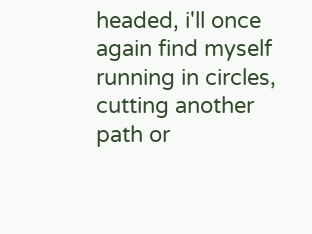headed, i'll once again find myself running in circles, cutting another path or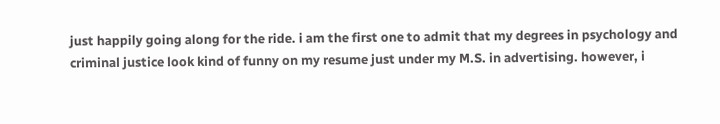just happily going along for the ride. i am the first one to admit that my degrees in psychology and criminal justice look kind of funny on my resume just under my M.S. in advertising. however, i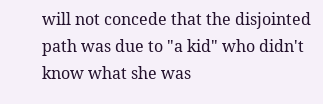will not concede that the disjointed path was due to "a kid" who didn't know what she was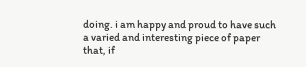doing. i am happy and proud to have such a varied and interesting piece of paper that, if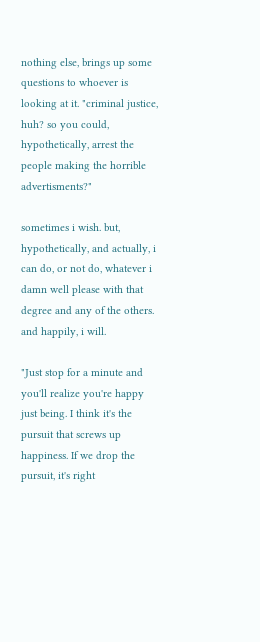nothing else, brings up some questions to whoever is looking at it. "criminal justice, huh? so you could, hypothetically, arrest the people making the horrible advertisments?"

sometimes i wish. but, hypothetically, and actually, i can do, or not do, whatever i damn well please with that degree and any of the others. and happily, i will.

"Just stop for a minute and you'll realize you're happy just being. I think it's the pursuit that screws up happiness. If we drop the pursuit, it's right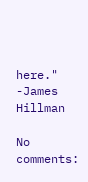here." -James Hillman

No comments: